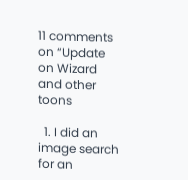11 comments on “Update on Wizard and other toons

  1. I did an image search for an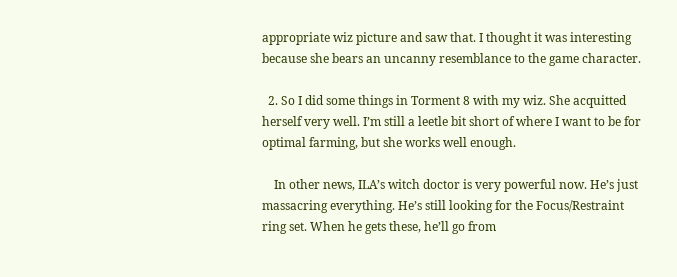appropriate wiz picture and saw that. I thought it was interesting because she bears an uncanny resemblance to the game character.

  2. So I did some things in Torment 8 with my wiz. She acquitted herself very well. I’m still a leetle bit short of where I want to be for optimal farming, but she works well enough.

    In other news, ILA’s witch doctor is very powerful now. He’s just massacring everything. He’s still looking for the Focus/Restraint ring set. When he gets these, he’ll go from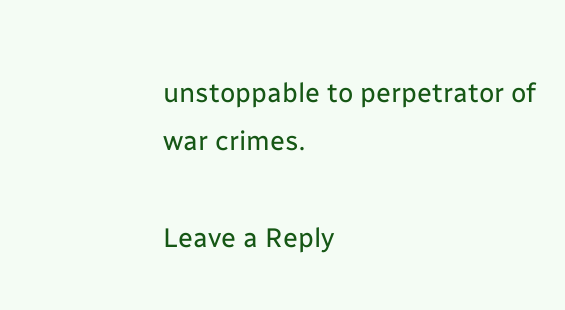unstoppable to perpetrator of war crimes.

Leave a Reply